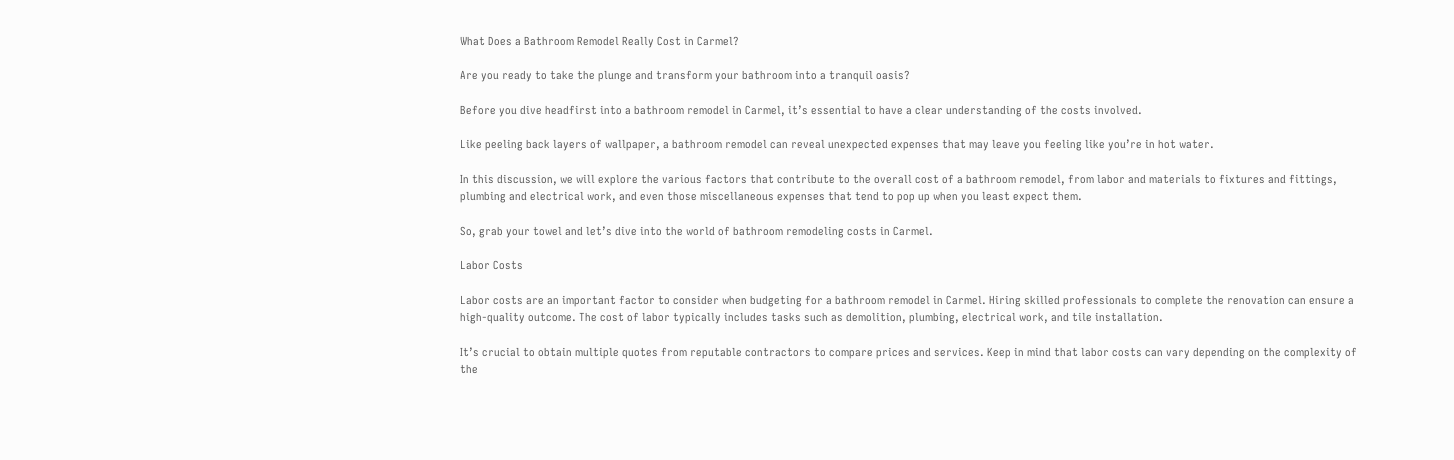What Does a Bathroom Remodel Really Cost in Carmel?

Are you ready to take the plunge and transform your bathroom into a tranquil oasis?

Before you dive headfirst into a bathroom remodel in Carmel, it’s essential to have a clear understanding of the costs involved.

Like peeling back layers of wallpaper, a bathroom remodel can reveal unexpected expenses that may leave you feeling like you’re in hot water.

In this discussion, we will explore the various factors that contribute to the overall cost of a bathroom remodel, from labor and materials to fixtures and fittings, plumbing and electrical work, and even those miscellaneous expenses that tend to pop up when you least expect them.

So, grab your towel and let’s dive into the world of bathroom remodeling costs in Carmel.

Labor Costs

Labor costs are an important factor to consider when budgeting for a bathroom remodel in Carmel. Hiring skilled professionals to complete the renovation can ensure a high-quality outcome. The cost of labor typically includes tasks such as demolition, plumbing, electrical work, and tile installation.

It’s crucial to obtain multiple quotes from reputable contractors to compare prices and services. Keep in mind that labor costs can vary depending on the complexity of the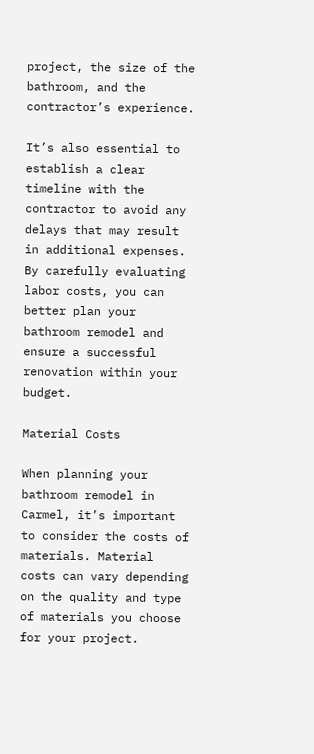project, the size of the bathroom, and the contractor’s experience.

It’s also essential to establish a clear timeline with the contractor to avoid any delays that may result in additional expenses. By carefully evaluating labor costs, you can better plan your bathroom remodel and ensure a successful renovation within your budget.

Material Costs

When planning your bathroom remodel in Carmel, it’s important to consider the costs of materials. Material costs can vary depending on the quality and type of materials you choose for your project.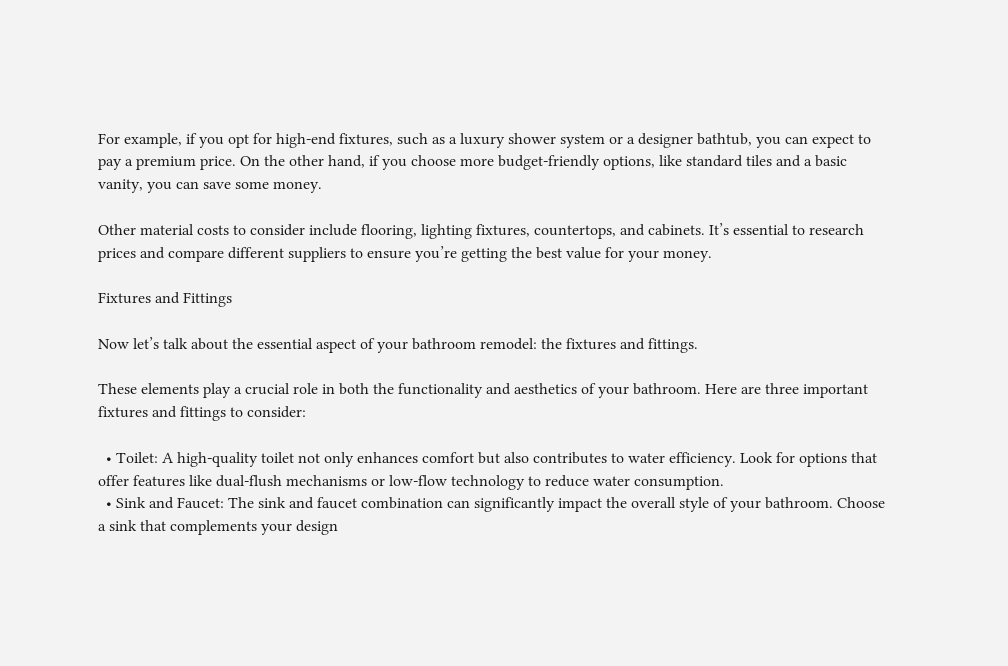For example, if you opt for high-end fixtures, such as a luxury shower system or a designer bathtub, you can expect to pay a premium price. On the other hand, if you choose more budget-friendly options, like standard tiles and a basic vanity, you can save some money.

Other material costs to consider include flooring, lighting fixtures, countertops, and cabinets. It’s essential to research prices and compare different suppliers to ensure you’re getting the best value for your money.

Fixtures and Fittings

Now let’s talk about the essential aspect of your bathroom remodel: the fixtures and fittings.

These elements play a crucial role in both the functionality and aesthetics of your bathroom. Here are three important fixtures and fittings to consider:

  • Toilet: A high-quality toilet not only enhances comfort but also contributes to water efficiency. Look for options that offer features like dual-flush mechanisms or low-flow technology to reduce water consumption.
  • Sink and Faucet: The sink and faucet combination can significantly impact the overall style of your bathroom. Choose a sink that complements your design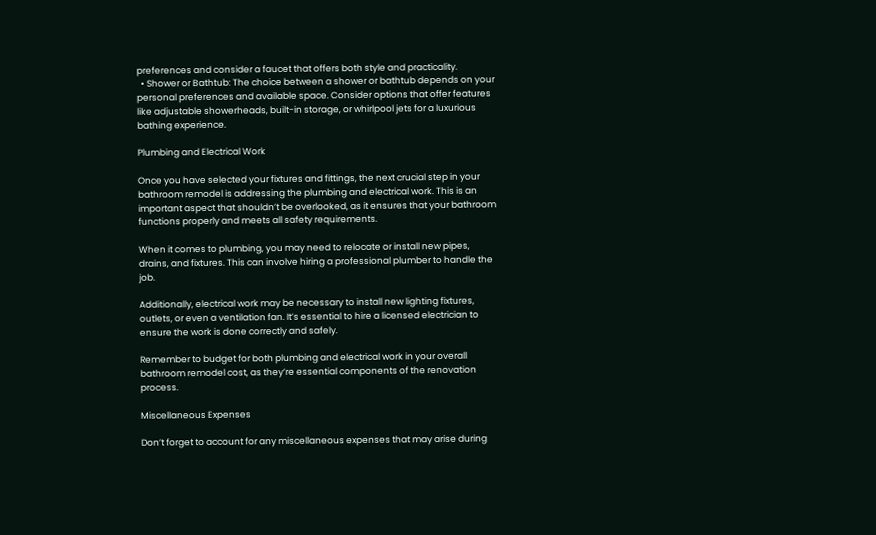preferences and consider a faucet that offers both style and practicality.
  • Shower or Bathtub: The choice between a shower or bathtub depends on your personal preferences and available space. Consider options that offer features like adjustable showerheads, built-in storage, or whirlpool jets for a luxurious bathing experience.

Plumbing and Electrical Work

Once you have selected your fixtures and fittings, the next crucial step in your bathroom remodel is addressing the plumbing and electrical work. This is an important aspect that shouldn’t be overlooked, as it ensures that your bathroom functions properly and meets all safety requirements.

When it comes to plumbing, you may need to relocate or install new pipes, drains, and fixtures. This can involve hiring a professional plumber to handle the job.

Additionally, electrical work may be necessary to install new lighting fixtures, outlets, or even a ventilation fan. It’s essential to hire a licensed electrician to ensure the work is done correctly and safely.

Remember to budget for both plumbing and electrical work in your overall bathroom remodel cost, as they’re essential components of the renovation process.

Miscellaneous Expenses

Don’t forget to account for any miscellaneous expenses that may arise during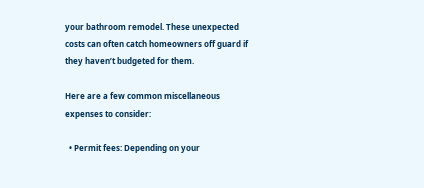your bathroom remodel. These unexpected costs can often catch homeowners off guard if they haven’t budgeted for them.

Here are a few common miscellaneous expenses to consider:

  • Permit fees: Depending on your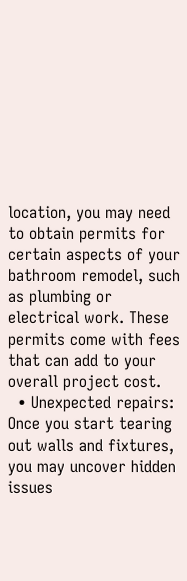location, you may need to obtain permits for certain aspects of your bathroom remodel, such as plumbing or electrical work. These permits come with fees that can add to your overall project cost.
  • Unexpected repairs: Once you start tearing out walls and fixtures, you may uncover hidden issues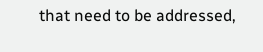that need to be addressed,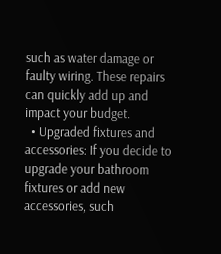such as water damage or faulty wiring. These repairs can quickly add up and impact your budget.
  • Upgraded fixtures and accessories: If you decide to upgrade your bathroom fixtures or add new accessories, such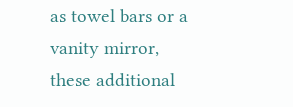as towel bars or a vanity mirror, these additional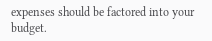expenses should be factored into your budget.